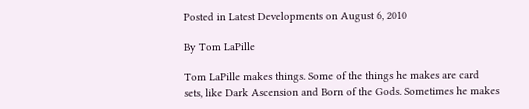Posted in Latest Developments on August 6, 2010

By Tom LaPille

Tom LaPille makes things. Some of the things he makes are card sets, like Dark Ascension and Born of the Gods. Sometimes he makes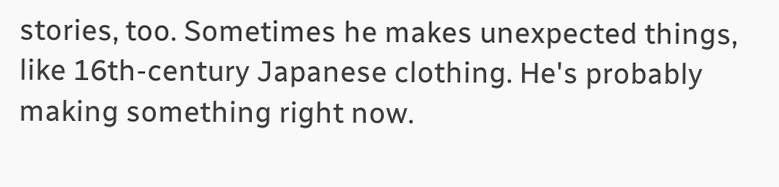stories, too. Sometimes he makes unexpected things, like 16th-century Japanese clothing. He's probably making something right now.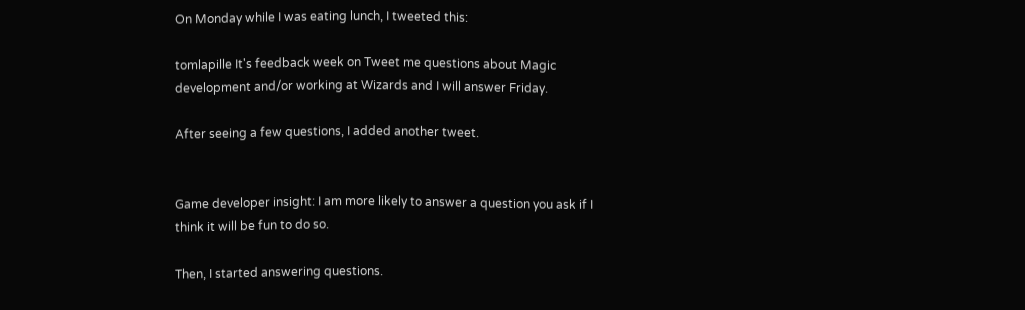On Monday while I was eating lunch, I tweeted this:

tomlapille It's feedback week on Tweet me questions about Magic development and/or working at Wizards and I will answer Friday.

After seeing a few questions, I added another tweet.


Game developer insight: I am more likely to answer a question you ask if I think it will be fun to do so.

Then, I started answering questions.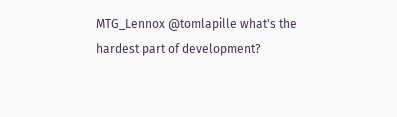MTG_Lennox @tomlapille what's the hardest part of development?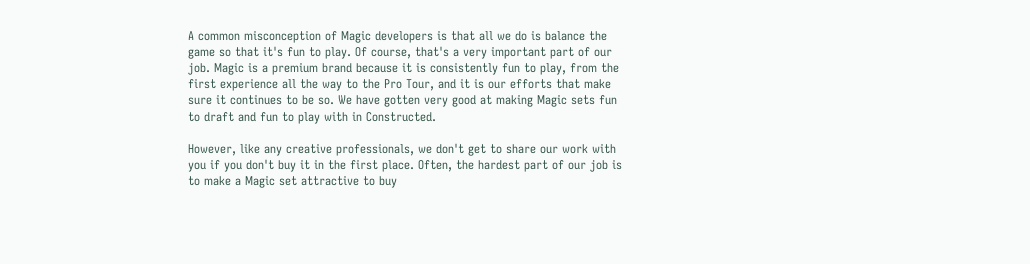A common misconception of Magic developers is that all we do is balance the game so that it's fun to play. Of course, that's a very important part of our job. Magic is a premium brand because it is consistently fun to play, from the first experience all the way to the Pro Tour, and it is our efforts that make sure it continues to be so. We have gotten very good at making Magic sets fun to draft and fun to play with in Constructed.

However, like any creative professionals, we don't get to share our work with you if you don't buy it in the first place. Often, the hardest part of our job is to make a Magic set attractive to buy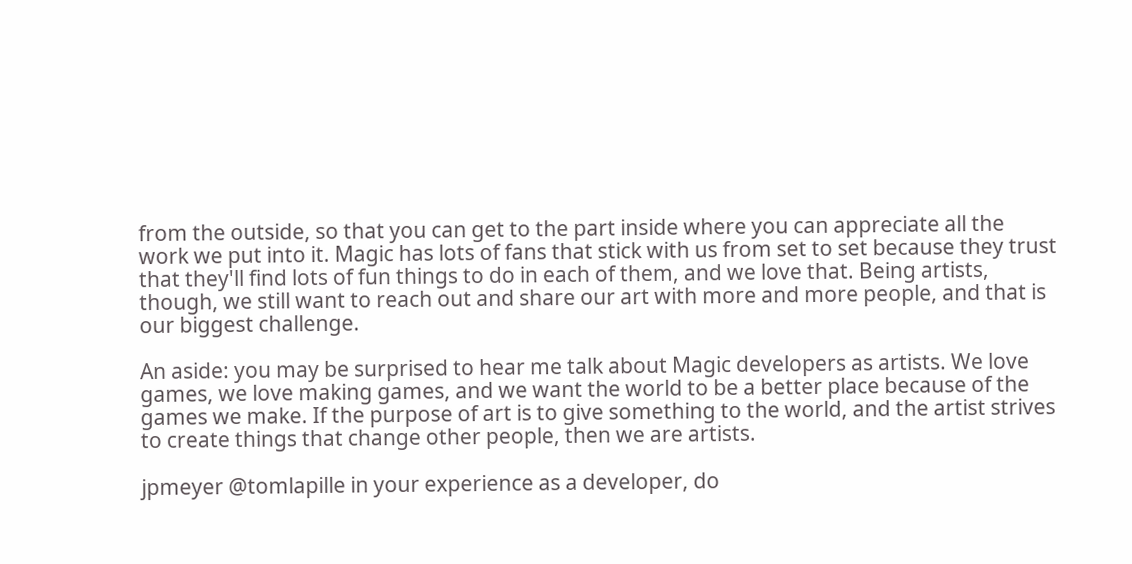from the outside, so that you can get to the part inside where you can appreciate all the work we put into it. Magic has lots of fans that stick with us from set to set because they trust that they'll find lots of fun things to do in each of them, and we love that. Being artists, though, we still want to reach out and share our art with more and more people, and that is our biggest challenge.

An aside: you may be surprised to hear me talk about Magic developers as artists. We love games, we love making games, and we want the world to be a better place because of the games we make. If the purpose of art is to give something to the world, and the artist strives to create things that change other people, then we are artists.

jpmeyer @tomlapille in your experience as a developer, do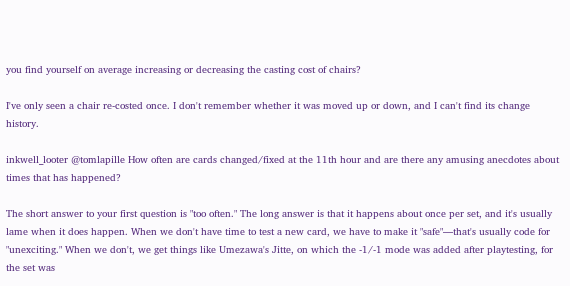you find yourself on average increasing or decreasing the casting cost of chairs?

I've only seen a chair re-costed once. I don't remember whether it was moved up or down, and I can't find its change history.

inkwell_looter @tomlapille How often are cards changed/fixed at the 11th hour and are there any amusing anecdotes about times that has happened?

The short answer to your first question is "too often." The long answer is that it happens about once per set, and it's usually lame when it does happen. When we don't have time to test a new card, we have to make it "safe"—that's usually code for "unexciting." When we don't, we get things like Umezawa's Jitte, on which the -1/-1 mode was added after playtesting, for the set was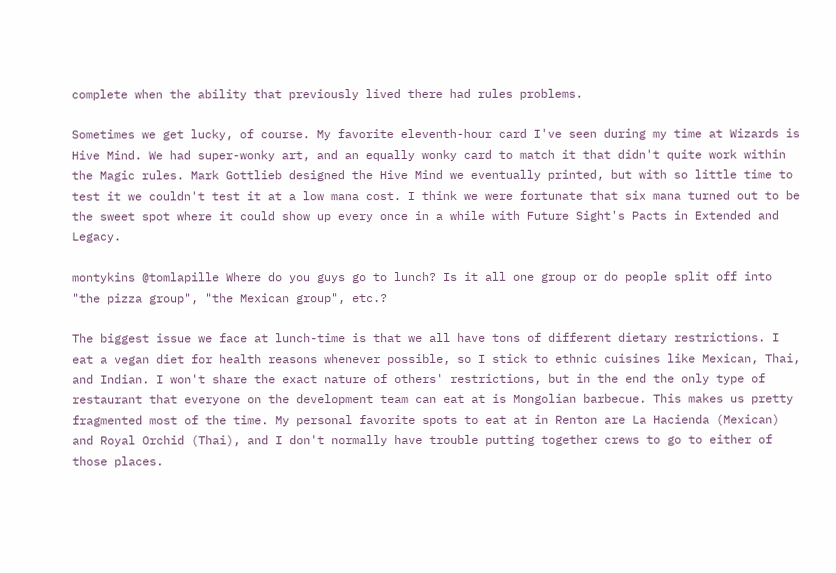complete when the ability that previously lived there had rules problems.

Sometimes we get lucky, of course. My favorite eleventh-hour card I've seen during my time at Wizards is Hive Mind. We had super-wonky art, and an equally wonky card to match it that didn't quite work within the Magic rules. Mark Gottlieb designed the Hive Mind we eventually printed, but with so little time to test it we couldn't test it at a low mana cost. I think we were fortunate that six mana turned out to be the sweet spot where it could show up every once in a while with Future Sight's Pacts in Extended and Legacy.

montykins @tomlapille Where do you guys go to lunch? Is it all one group or do people split off into "the pizza group", "the Mexican group", etc.?

The biggest issue we face at lunch-time is that we all have tons of different dietary restrictions. I eat a vegan diet for health reasons whenever possible, so I stick to ethnic cuisines like Mexican, Thai, and Indian. I won't share the exact nature of others' restrictions, but in the end the only type of restaurant that everyone on the development team can eat at is Mongolian barbecue. This makes us pretty fragmented most of the time. My personal favorite spots to eat at in Renton are La Hacienda (Mexican) and Royal Orchid (Thai), and I don't normally have trouble putting together crews to go to either of those places.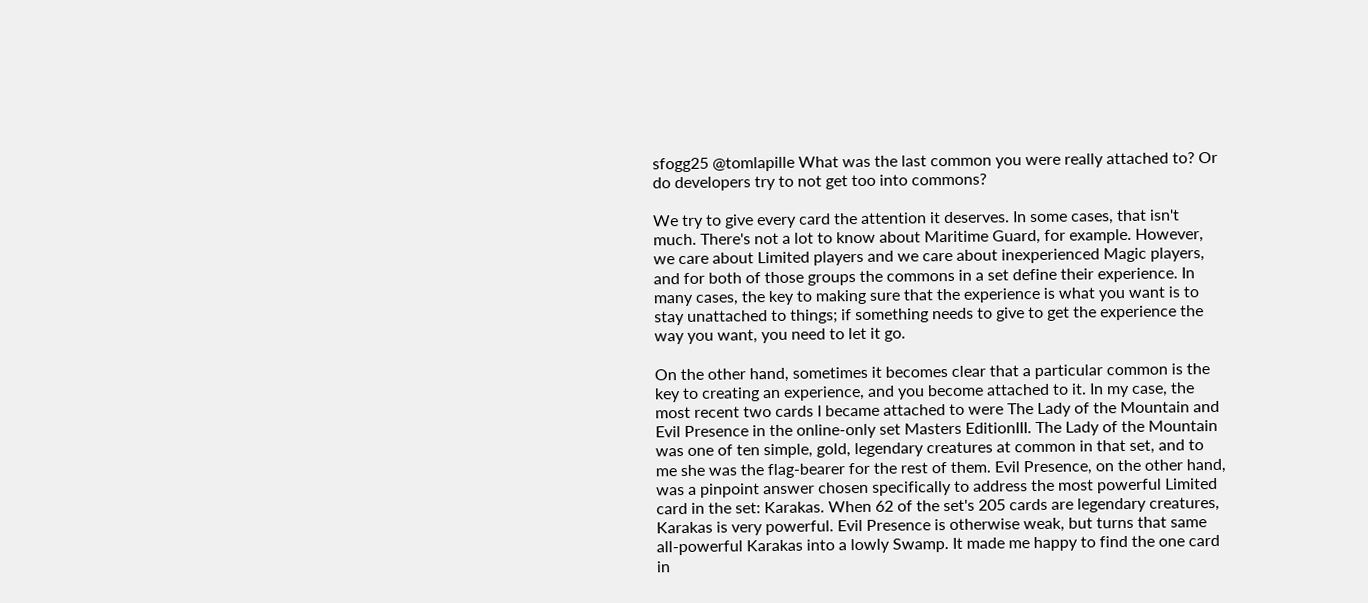sfogg25 @tomlapille What was the last common you were really attached to? Or do developers try to not get too into commons?

We try to give every card the attention it deserves. In some cases, that isn't much. There's not a lot to know about Maritime Guard, for example. However, we care about Limited players and we care about inexperienced Magic players, and for both of those groups the commons in a set define their experience. In many cases, the key to making sure that the experience is what you want is to stay unattached to things; if something needs to give to get the experience the way you want, you need to let it go.

On the other hand, sometimes it becomes clear that a particular common is the key to creating an experience, and you become attached to it. In my case, the most recent two cards I became attached to were The Lady of the Mountain and Evil Presence in the online-only set Masters EditionIII. The Lady of the Mountain was one of ten simple, gold, legendary creatures at common in that set, and to me she was the flag-bearer for the rest of them. Evil Presence, on the other hand, was a pinpoint answer chosen specifically to address the most powerful Limited card in the set: Karakas. When 62 of the set's 205 cards are legendary creatures, Karakas is very powerful. Evil Presence is otherwise weak, but turns that same all-powerful Karakas into a lowly Swamp. It made me happy to find the one card in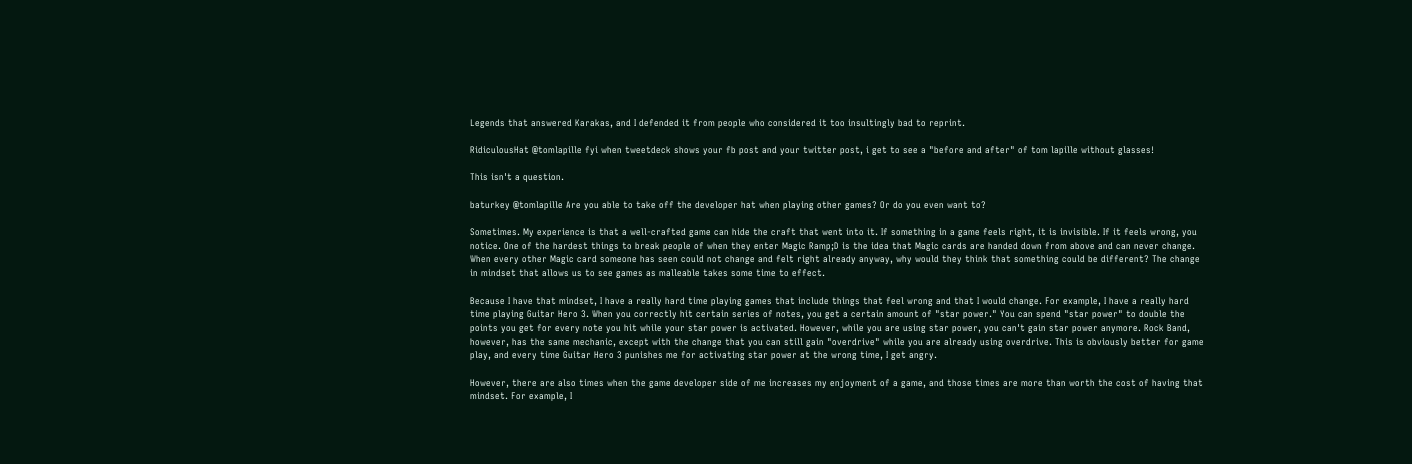Legends that answered Karakas, and I defended it from people who considered it too insultingly bad to reprint.

RidiculousHat @tomlapille fyi when tweetdeck shows your fb post and your twitter post, i get to see a "before and after" of tom lapille without glasses!

This isn't a question.

baturkey @tomlapille Are you able to take off the developer hat when playing other games? Or do you even want to?

Sometimes. My experience is that a well-crafted game can hide the craft that went into it. If something in a game feels right, it is invisible. If it feels wrong, you notice. One of the hardest things to break people of when they enter Magic Ramp;D is the idea that Magic cards are handed down from above and can never change. When every other Magic card someone has seen could not change and felt right already anyway, why would they think that something could be different? The change in mindset that allows us to see games as malleable takes some time to effect.

Because I have that mindset, I have a really hard time playing games that include things that feel wrong and that I would change. For example, I have a really hard time playing Guitar Hero 3. When you correctly hit certain series of notes, you get a certain amount of "star power." You can spend "star power" to double the points you get for every note you hit while your star power is activated. However, while you are using star power, you can't gain star power anymore. Rock Band, however, has the same mechanic, except with the change that you can still gain "overdrive" while you are already using overdrive. This is obviously better for game play, and every time Guitar Hero 3 punishes me for activating star power at the wrong time, I get angry.

However, there are also times when the game developer side of me increases my enjoyment of a game, and those times are more than worth the cost of having that mindset. For example, I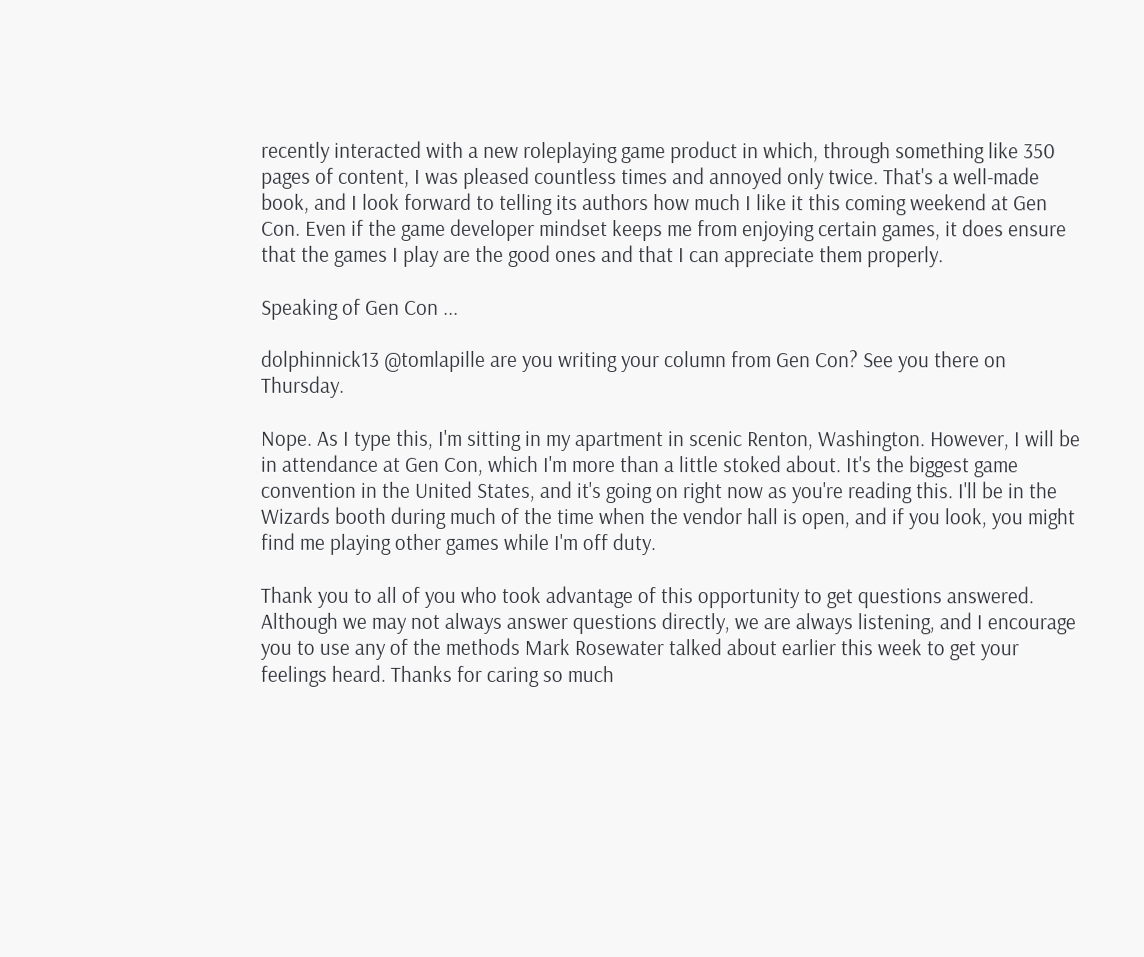recently interacted with a new roleplaying game product in which, through something like 350 pages of content, I was pleased countless times and annoyed only twice. That's a well-made book, and I look forward to telling its authors how much I like it this coming weekend at Gen Con. Even if the game developer mindset keeps me from enjoying certain games, it does ensure that the games I play are the good ones and that I can appreciate them properly.

Speaking of Gen Con ...

dolphinnick13 @tomlapille are you writing your column from Gen Con? See you there on Thursday.

Nope. As I type this, I'm sitting in my apartment in scenic Renton, Washington. However, I will be in attendance at Gen Con, which I'm more than a little stoked about. It's the biggest game convention in the United States, and it's going on right now as you're reading this. I'll be in the Wizards booth during much of the time when the vendor hall is open, and if you look, you might find me playing other games while I'm off duty.

Thank you to all of you who took advantage of this opportunity to get questions answered. Although we may not always answer questions directly, we are always listening, and I encourage you to use any of the methods Mark Rosewater talked about earlier this week to get your feelings heard. Thanks for caring so much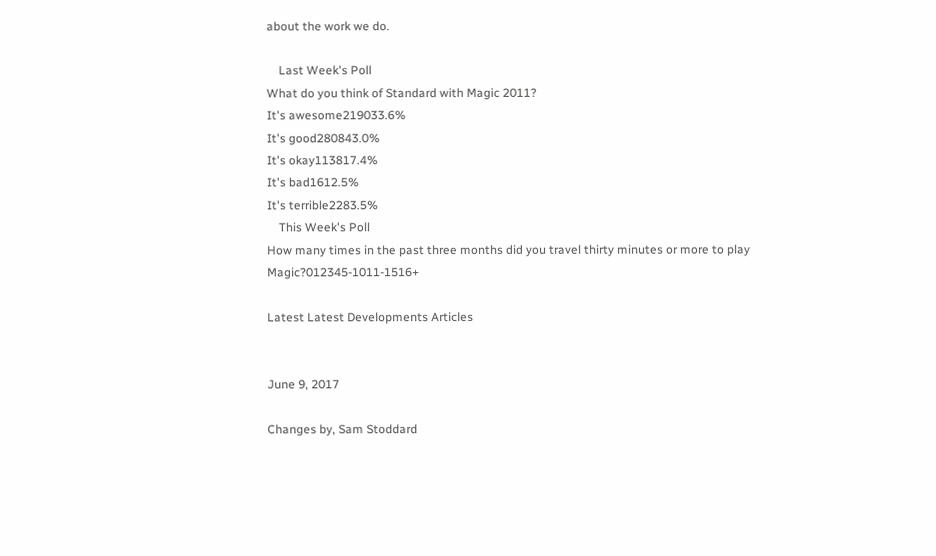about the work we do.

    Last Week's Poll
What do you think of Standard with Magic 2011?
It's awesome219033.6%
It's good280843.0%
It's okay113817.4%
It's bad1612.5%
It's terrible2283.5%
    This Week's Poll
How many times in the past three months did you travel thirty minutes or more to play Magic?012345-1011-1516+

Latest Latest Developments Articles


June 9, 2017

Changes by, Sam Stoddard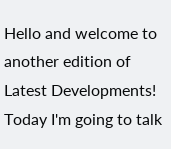Hello and welcome to another edition of Latest Developments! Today I'm going to talk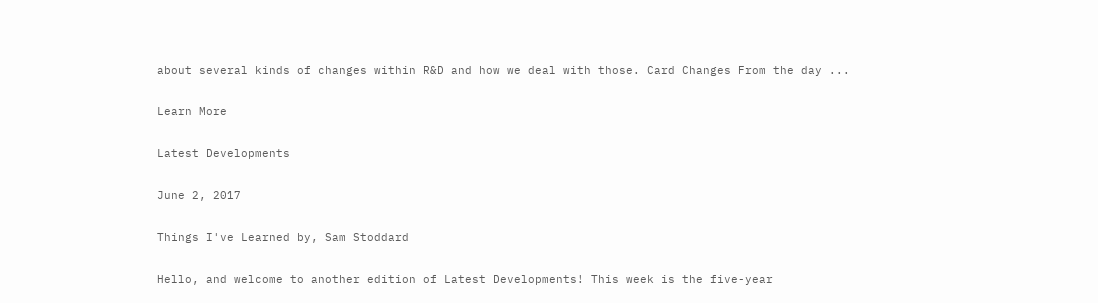about several kinds of changes within R&D and how we deal with those. Card Changes From the day ...

Learn More

Latest Developments

June 2, 2017

Things I've Learned by, Sam Stoddard

Hello, and welcome to another edition of Latest Developments! This week is the five-year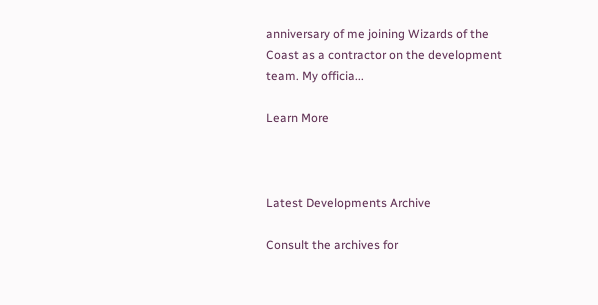anniversary of me joining Wizards of the Coast as a contractor on the development team. My officia...

Learn More



Latest Developments Archive

Consult the archives for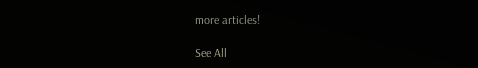more articles!

See All